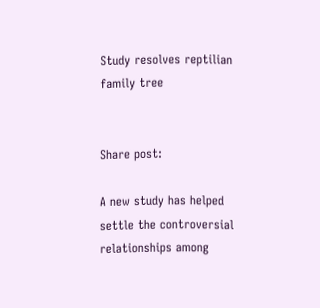Study resolves reptilian family tree


Share post:

A new study has helped settle the controversial relationships among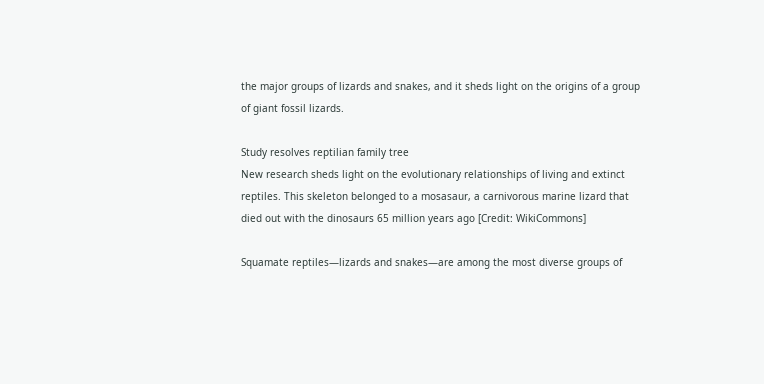the major groups of lizards and snakes, and it sheds light on the origins of a group of giant fossil lizards.

Study resolves reptilian family tree
New research sheds light on the evolutionary relationships of living and extinct
reptiles. This skeleton belonged to a mosasaur, a carnivorous marine lizard that
died out with the dinosaurs 65 million years ago [Credit: WikiCommons]

Squamate reptiles—lizards and snakes—are among the most diverse groups of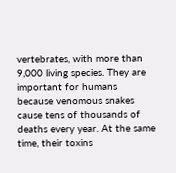vertebrates, with more than 9,000 living species. They are important for humans because venomous snakes cause tens of thousands of deaths every year. At the same time, their toxins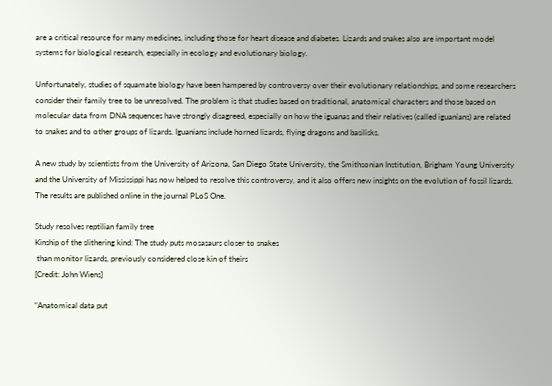are a critical resource for many medicines, including those for heart disease and diabetes. Lizards and snakes also are important model systems for biological research, especially in ecology and evolutionary biology.

Unfortunately, studies of squamate biology have been hampered by controversy over their evolutionary relationships, and some researchers consider their family tree to be unresolved. The problem is that studies based on traditional, anatomical characters and those based on molecular data from DNA sequences have strongly disagreed, especially on how the iguanas and their relatives (called iguanians) are related to snakes and to other groups of lizards. Iguanians include horned lizards, flying dragons and basilisks.

A new study by scientists from the University of Arizona, San Diego State University, the Smithsonian Institution, Brigham Young University and the University of Mississippi has now helped to resolve this controversy, and it also offers new insights on the evolution of fossil lizards. The results are published online in the journal PLoS One.

Study resolves reptilian family tree
Kinship of the slithering kind: The study puts mosasaurs closer to snakes
 than monitor lizards, previously considered close kin of theirs
[Credit: John Wiens]

“Anatomical data put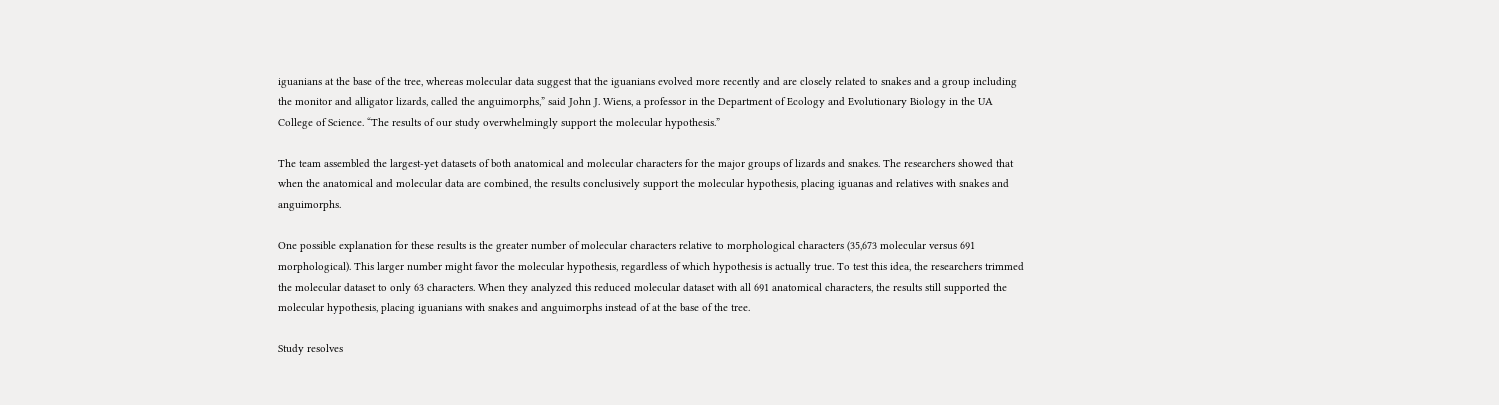iguanians at the base of the tree, whereas molecular data suggest that the iguanians evolved more recently and are closely related to snakes and a group including the monitor and alligator lizards, called the anguimorphs,” said John J. Wiens, a professor in the Department of Ecology and Evolutionary Biology in the UA College of Science. “The results of our study overwhelmingly support the molecular hypothesis.”

The team assembled the largest-yet datasets of both anatomical and molecular characters for the major groups of lizards and snakes. The researchers showed that when the anatomical and molecular data are combined, the results conclusively support the molecular hypothesis, placing iguanas and relatives with snakes and anguimorphs.

One possible explanation for these results is the greater number of molecular characters relative to morphological characters (35,673 molecular versus 691 morphological). This larger number might favor the molecular hypothesis, regardless of which hypothesis is actually true. To test this idea, the researchers trimmed the molecular dataset to only 63 characters. When they analyzed this reduced molecular dataset with all 691 anatomical characters, the results still supported the molecular hypothesis, placing iguanians with snakes and anguimorphs instead of at the base of the tree.

Study resolves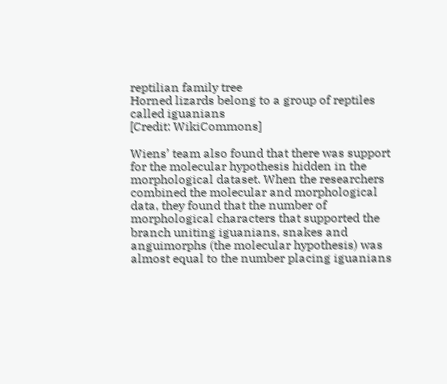reptilian family tree
Horned lizards belong to a group of reptiles called iguanians
[Credit: WikiCommons]

Wiens’ team also found that there was support for the molecular hypothesis hidden in the morphological dataset. When the researchers combined the molecular and morphological data, they found that the number of morphological characters that supported the branch uniting iguanians, snakes and anguimorphs (the molecular hypothesis) was almost equal to the number placing iguanians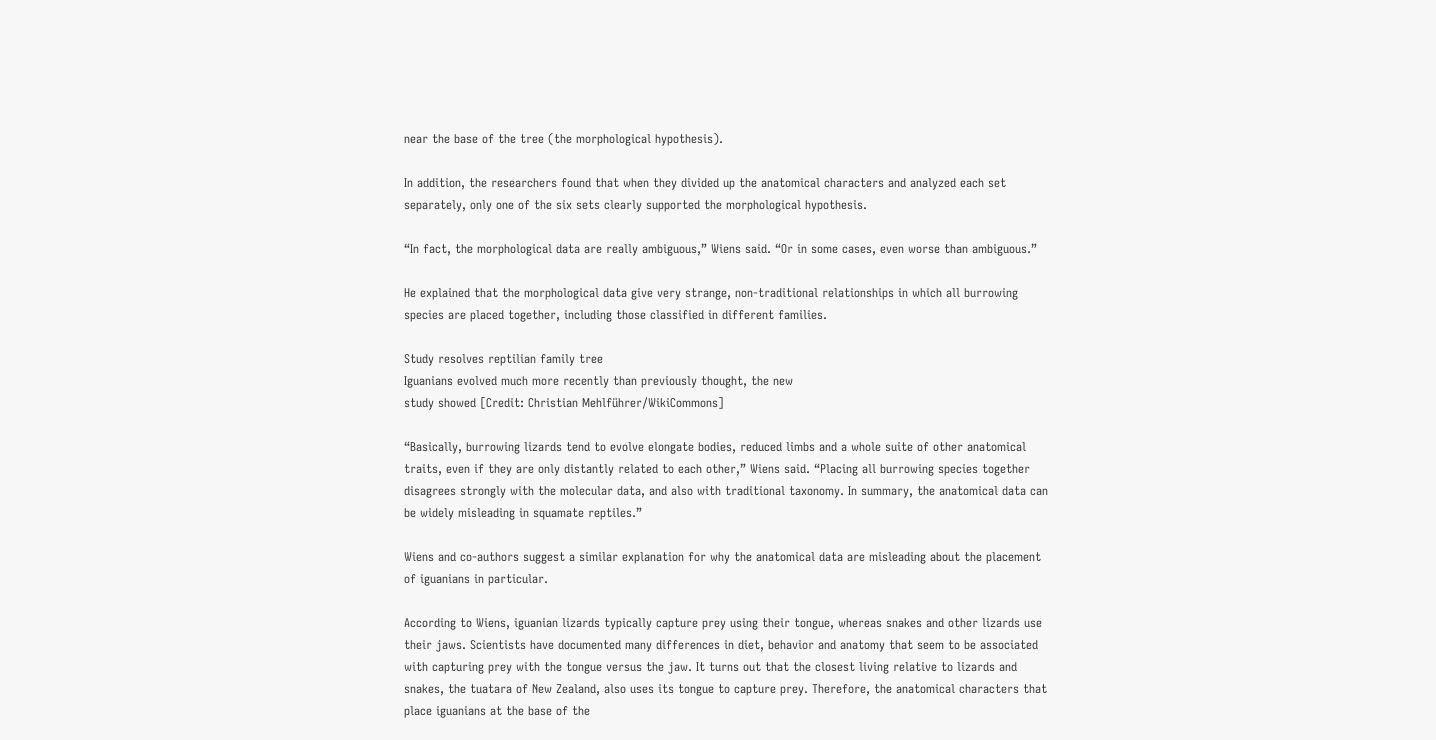near the base of the tree (the morphological hypothesis).

In addition, the researchers found that when they divided up the anatomical characters and analyzed each set separately, only one of the six sets clearly supported the morphological hypothesis.

“In fact, the morphological data are really ambiguous,” Wiens said. “Or in some cases, even worse than ambiguous.”

He explained that the morphological data give very strange, non-traditional relationships in which all burrowing species are placed together, including those classified in different families.

Study resolves reptilian family tree
Iguanians evolved much more recently than previously thought, the new
study showed [Credit: Christian Mehlführer/WikiCommons]

“Basically, burrowing lizards tend to evolve elongate bodies, reduced limbs and a whole suite of other anatomical traits, even if they are only distantly related to each other,” Wiens said. “Placing all burrowing species together disagrees strongly with the molecular data, and also with traditional taxonomy. In summary, the anatomical data can be widely misleading in squamate reptiles.”

Wiens and co-authors suggest a similar explanation for why the anatomical data are misleading about the placement of iguanians in particular.

According to Wiens, iguanian lizards typically capture prey using their tongue, whereas snakes and other lizards use their jaws. Scientists have documented many differences in diet, behavior and anatomy that seem to be associated with capturing prey with the tongue versus the jaw. It turns out that the closest living relative to lizards and snakes, the tuatara of New Zealand, also uses its tongue to capture prey. Therefore, the anatomical characters that place iguanians at the base of the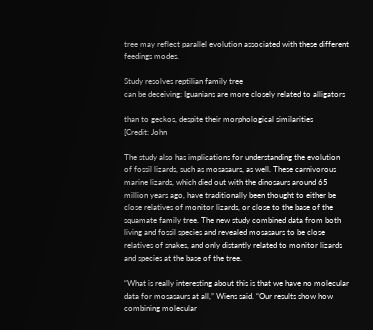tree may reflect parallel evolution associated with these different feedings modes.

Study resolves reptilian family tree
can be deceiving: Iguanians are more closely related to alligators

than to geckos, despite their morphological similarities
[Credit: John

The study also has implications for understanding the evolution of fossil lizards, such as mosasaurs, as well. These carnivorous marine lizards, which died out with the dinosaurs around 65 million years ago, have traditionally been thought to either be close relatives of monitor lizards, or close to the base of the squamate family tree. The new study combined data from both living and fossil species and revealed mosasaurs to be close relatives of snakes, and only distantly related to monitor lizards and species at the base of the tree.

“What is really interesting about this is that we have no molecular data for mosasaurs at all,” Wiens said. “Our results show how combining molecular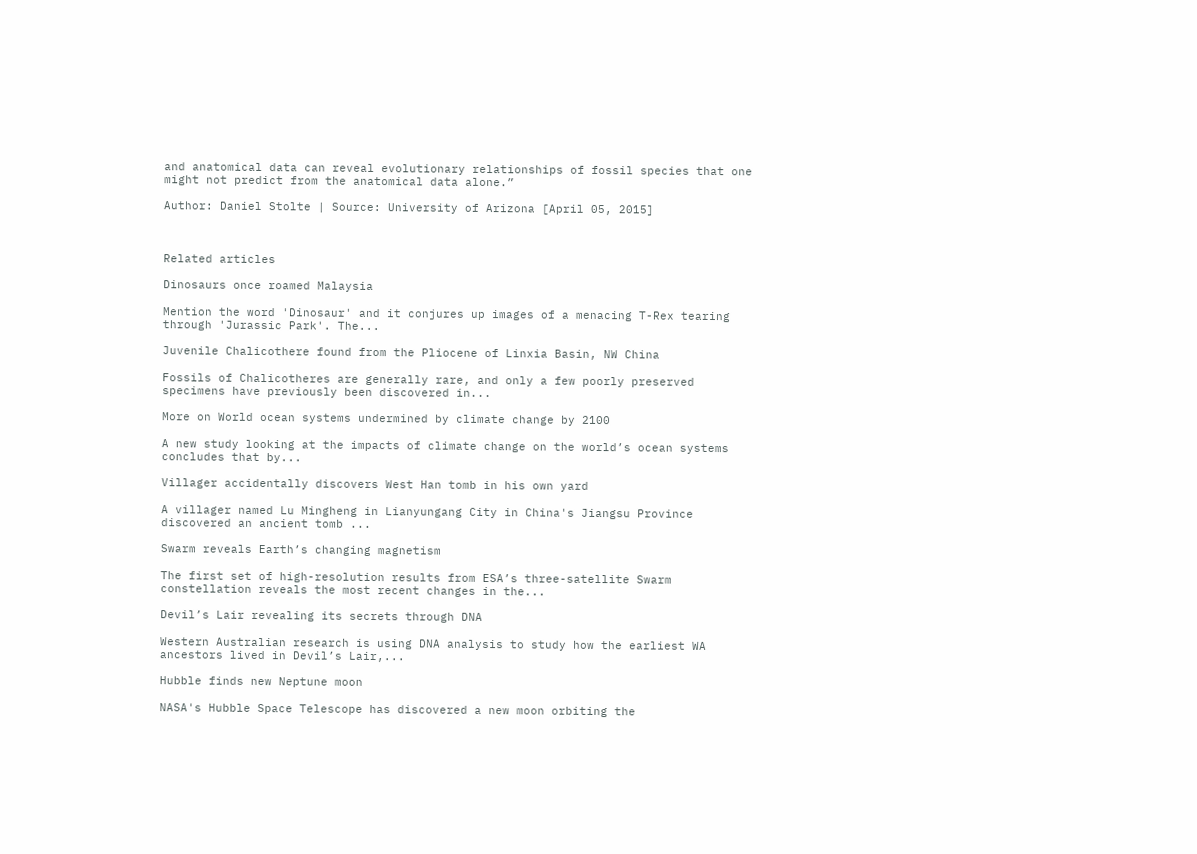and anatomical data can reveal evolutionary relationships of fossil species that one might not predict from the anatomical data alone.”

Author: Daniel Stolte | Source: University of Arizona [April 05, 2015]



Related articles

Dinosaurs once roamed Malaysia

Mention the word 'Dinosaur' and it conjures up images of a menacing T-Rex tearing through 'Jurassic Park'. The...

Juvenile Chalicothere found from the Pliocene of Linxia Basin, NW China

Fossils of Chalicotheres are generally rare, and only a few poorly preserved specimens have previously been discovered in...

More on World ocean systems undermined by climate change by 2100

A new study looking at the impacts of climate change on the world’s ocean systems concludes that by...

Villager accidentally discovers West Han tomb in his own yard

A villager named Lu Mingheng in Lianyungang City in China's Jiangsu Province discovered an ancient tomb ...

Swarm reveals Earth’s changing magnetism

The first set of high-resolution results from ESA’s three-satellite Swarm constellation reveals the most recent changes in the...

Devil’s Lair revealing its secrets through DNA

Western Australian research is using DNA analysis to study how the earliest WA ancestors lived in Devil’s Lair,...

Hubble finds new Neptune moon

NASA's Hubble Space Telescope has discovered a new moon orbiting the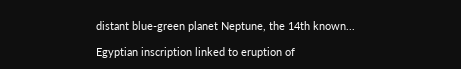distant blue-green planet Neptune, the 14th known...

Egyptian inscription linked to eruption of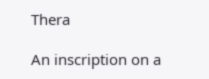Thera

An inscription on a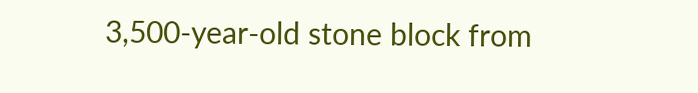3,500-year-old stone block from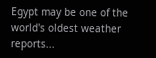Egypt may be one of the world's oldest weather reports...